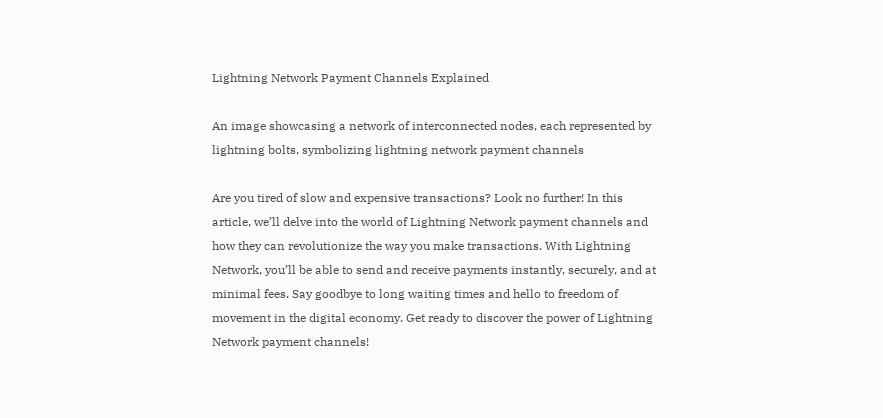Lightning Network Payment Channels Explained

An image showcasing a network of interconnected nodes, each represented by lightning bolts, symbolizing lightning network payment channels

Are you tired of slow and expensive transactions? Look no further! In this article, we’ll delve into the world of Lightning Network payment channels and how they can revolutionize the way you make transactions. With Lightning Network, you’ll be able to send and receive payments instantly, securely, and at minimal fees. Say goodbye to long waiting times and hello to freedom of movement in the digital economy. Get ready to discover the power of Lightning Network payment channels!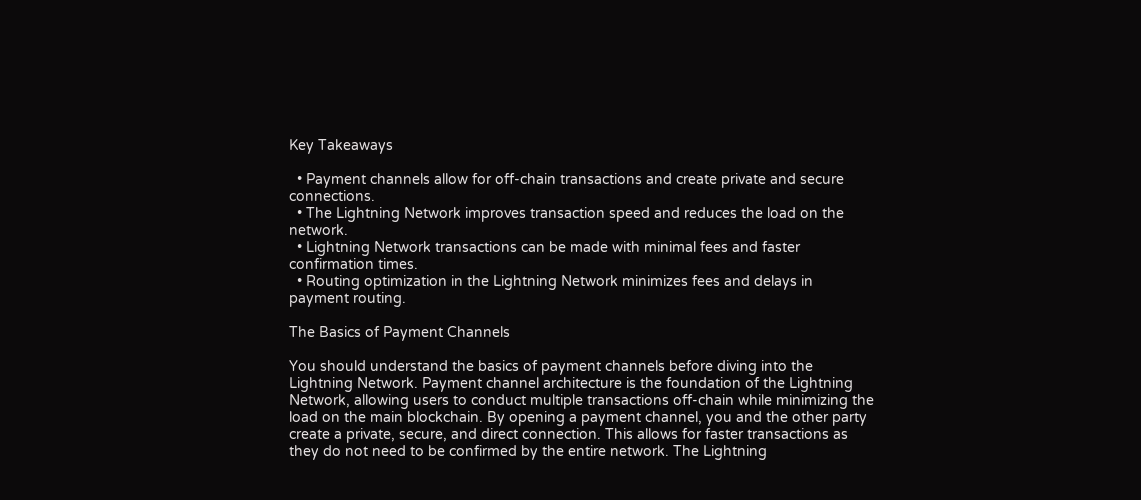Key Takeaways

  • Payment channels allow for off-chain transactions and create private and secure connections.
  • The Lightning Network improves transaction speed and reduces the load on the network.
  • Lightning Network transactions can be made with minimal fees and faster confirmation times.
  • Routing optimization in the Lightning Network minimizes fees and delays in payment routing.

The Basics of Payment Channels

You should understand the basics of payment channels before diving into the Lightning Network. Payment channel architecture is the foundation of the Lightning Network, allowing users to conduct multiple transactions off-chain while minimizing the load on the main blockchain. By opening a payment channel, you and the other party create a private, secure, and direct connection. This allows for faster transactions as they do not need to be confirmed by the entire network. The Lightning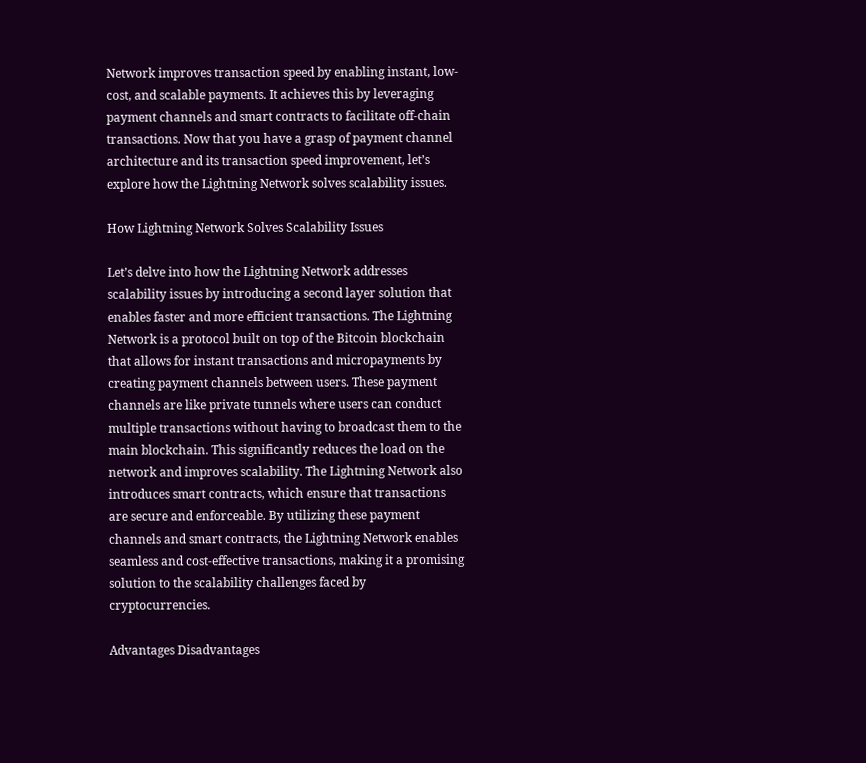Network improves transaction speed by enabling instant, low-cost, and scalable payments. It achieves this by leveraging payment channels and smart contracts to facilitate off-chain transactions. Now that you have a grasp of payment channel architecture and its transaction speed improvement, let’s explore how the Lightning Network solves scalability issues.

How Lightning Network Solves Scalability Issues

Let’s delve into how the Lightning Network addresses scalability issues by introducing a second layer solution that enables faster and more efficient transactions. The Lightning Network is a protocol built on top of the Bitcoin blockchain that allows for instant transactions and micropayments by creating payment channels between users. These payment channels are like private tunnels where users can conduct multiple transactions without having to broadcast them to the main blockchain. This significantly reduces the load on the network and improves scalability. The Lightning Network also introduces smart contracts, which ensure that transactions are secure and enforceable. By utilizing these payment channels and smart contracts, the Lightning Network enables seamless and cost-effective transactions, making it a promising solution to the scalability challenges faced by cryptocurrencies.

Advantages Disadvantages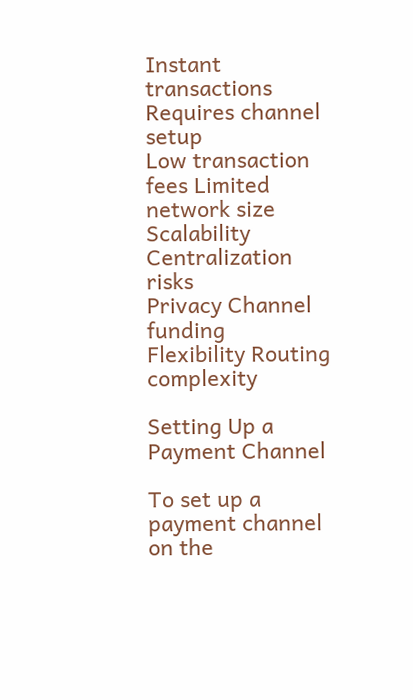Instant transactions Requires channel setup
Low transaction fees Limited network size
Scalability Centralization risks
Privacy Channel funding
Flexibility Routing complexity

Setting Up a Payment Channel

To set up a payment channel on the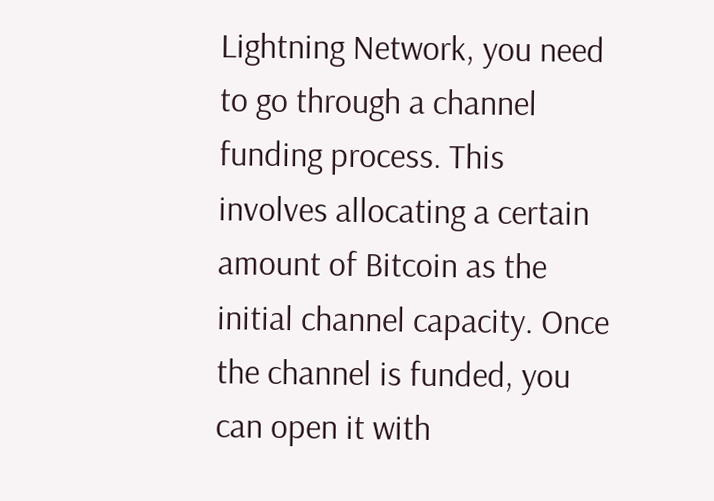Lightning Network, you need to go through a channel funding process. This involves allocating a certain amount of Bitcoin as the initial channel capacity. Once the channel is funded, you can open it with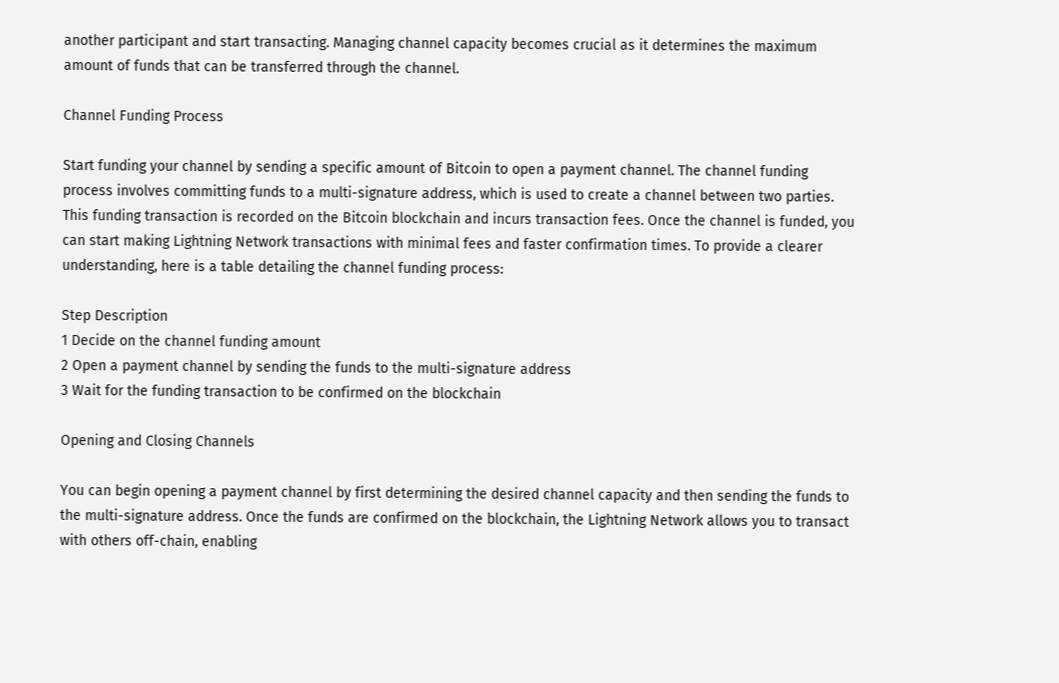another participant and start transacting. Managing channel capacity becomes crucial as it determines the maximum amount of funds that can be transferred through the channel.

Channel Funding Process

Start funding your channel by sending a specific amount of Bitcoin to open a payment channel. The channel funding process involves committing funds to a multi-signature address, which is used to create a channel between two parties. This funding transaction is recorded on the Bitcoin blockchain and incurs transaction fees. Once the channel is funded, you can start making Lightning Network transactions with minimal fees and faster confirmation times. To provide a clearer understanding, here is a table detailing the channel funding process:

Step Description
1 Decide on the channel funding amount
2 Open a payment channel by sending the funds to the multi-signature address
3 Wait for the funding transaction to be confirmed on the blockchain

Opening and Closing Channels

You can begin opening a payment channel by first determining the desired channel capacity and then sending the funds to the multi-signature address. Once the funds are confirmed on the blockchain, the Lightning Network allows you to transact with others off-chain, enabling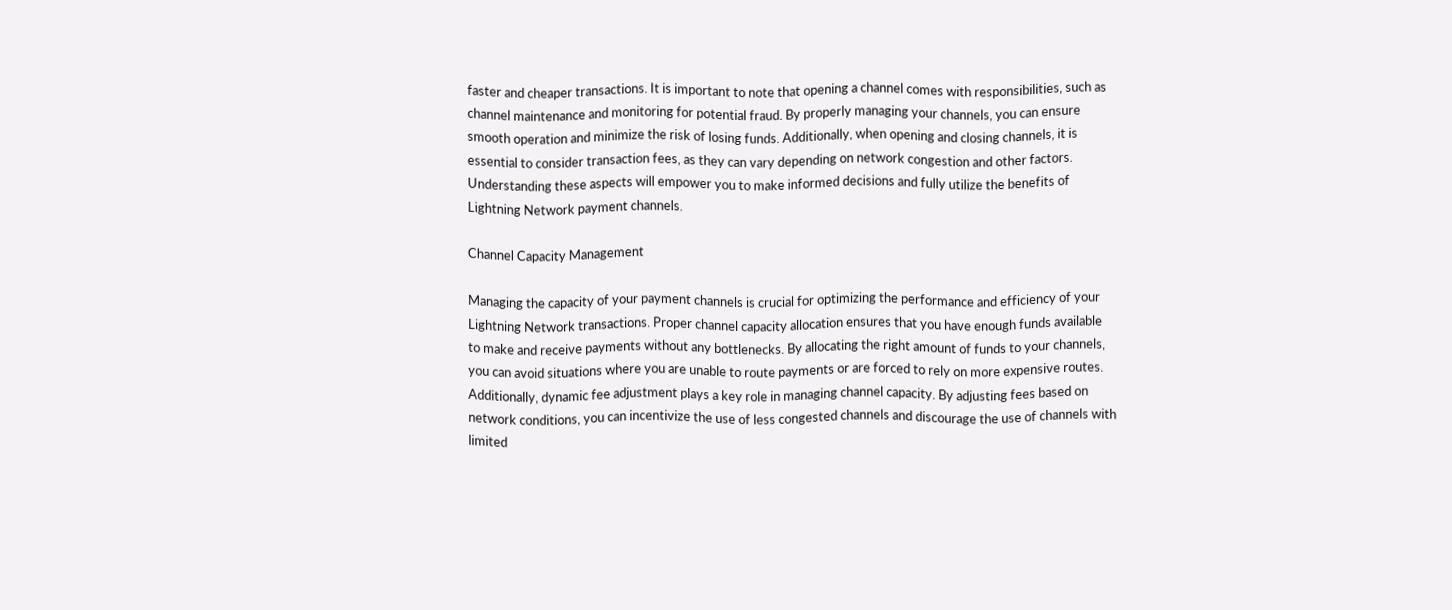faster and cheaper transactions. It is important to note that opening a channel comes with responsibilities, such as channel maintenance and monitoring for potential fraud. By properly managing your channels, you can ensure smooth operation and minimize the risk of losing funds. Additionally, when opening and closing channels, it is essential to consider transaction fees, as they can vary depending on network congestion and other factors. Understanding these aspects will empower you to make informed decisions and fully utilize the benefits of Lightning Network payment channels.

Channel Capacity Management

Managing the capacity of your payment channels is crucial for optimizing the performance and efficiency of your Lightning Network transactions. Proper channel capacity allocation ensures that you have enough funds available to make and receive payments without any bottlenecks. By allocating the right amount of funds to your channels, you can avoid situations where you are unable to route payments or are forced to rely on more expensive routes. Additionally, dynamic fee adjustment plays a key role in managing channel capacity. By adjusting fees based on network conditions, you can incentivize the use of less congested channels and discourage the use of channels with limited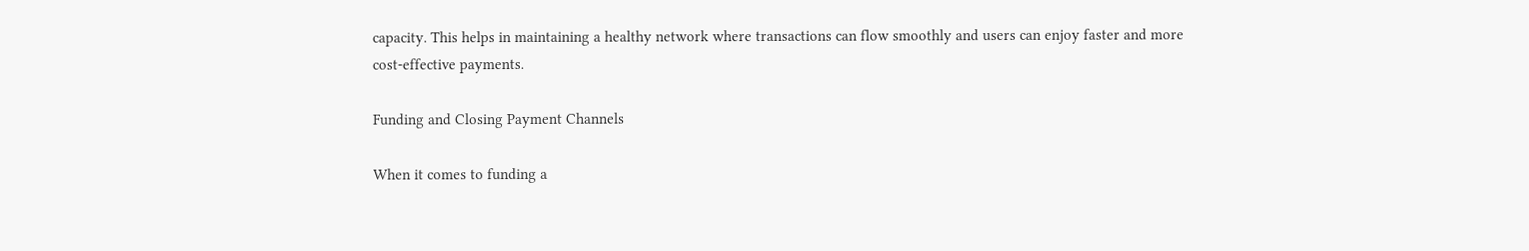capacity. This helps in maintaining a healthy network where transactions can flow smoothly and users can enjoy faster and more cost-effective payments.

Funding and Closing Payment Channels

When it comes to funding a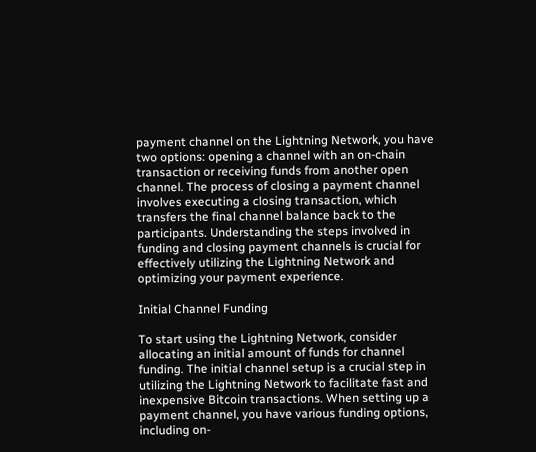payment channel on the Lightning Network, you have two options: opening a channel with an on-chain transaction or receiving funds from another open channel. The process of closing a payment channel involves executing a closing transaction, which transfers the final channel balance back to the participants. Understanding the steps involved in funding and closing payment channels is crucial for effectively utilizing the Lightning Network and optimizing your payment experience.

Initial Channel Funding

To start using the Lightning Network, consider allocating an initial amount of funds for channel funding. The initial channel setup is a crucial step in utilizing the Lightning Network to facilitate fast and inexpensive Bitcoin transactions. When setting up a payment channel, you have various funding options, including on-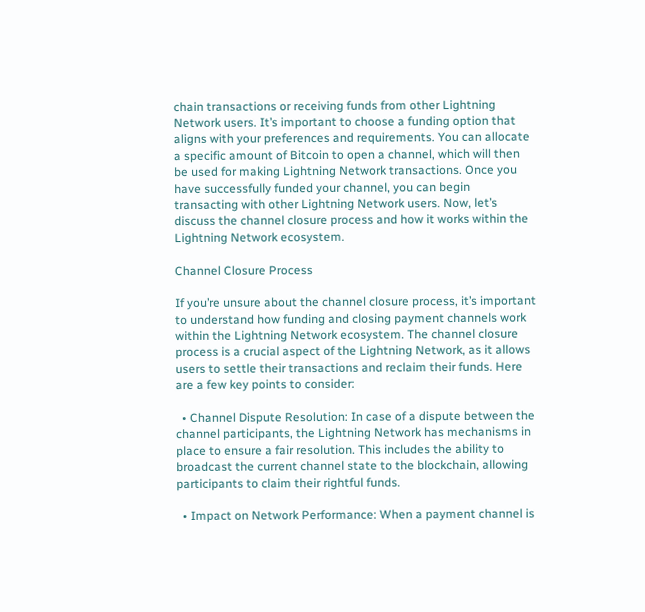chain transactions or receiving funds from other Lightning Network users. It’s important to choose a funding option that aligns with your preferences and requirements. You can allocate a specific amount of Bitcoin to open a channel, which will then be used for making Lightning Network transactions. Once you have successfully funded your channel, you can begin transacting with other Lightning Network users. Now, let’s discuss the channel closure process and how it works within the Lightning Network ecosystem.

Channel Closure Process

If you’re unsure about the channel closure process, it’s important to understand how funding and closing payment channels work within the Lightning Network ecosystem. The channel closure process is a crucial aspect of the Lightning Network, as it allows users to settle their transactions and reclaim their funds. Here are a few key points to consider:

  • Channel Dispute Resolution: In case of a dispute between the channel participants, the Lightning Network has mechanisms in place to ensure a fair resolution. This includes the ability to broadcast the current channel state to the blockchain, allowing participants to claim their rightful funds.

  • Impact on Network Performance: When a payment channel is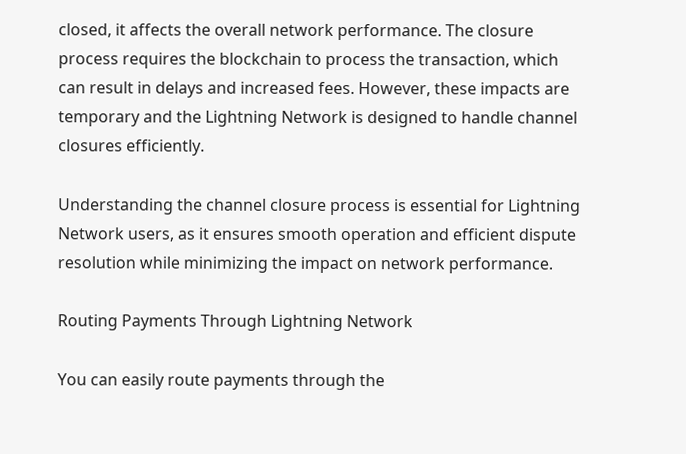closed, it affects the overall network performance. The closure process requires the blockchain to process the transaction, which can result in delays and increased fees. However, these impacts are temporary and the Lightning Network is designed to handle channel closures efficiently.

Understanding the channel closure process is essential for Lightning Network users, as it ensures smooth operation and efficient dispute resolution while minimizing the impact on network performance.

Routing Payments Through Lightning Network

You can easily route payments through the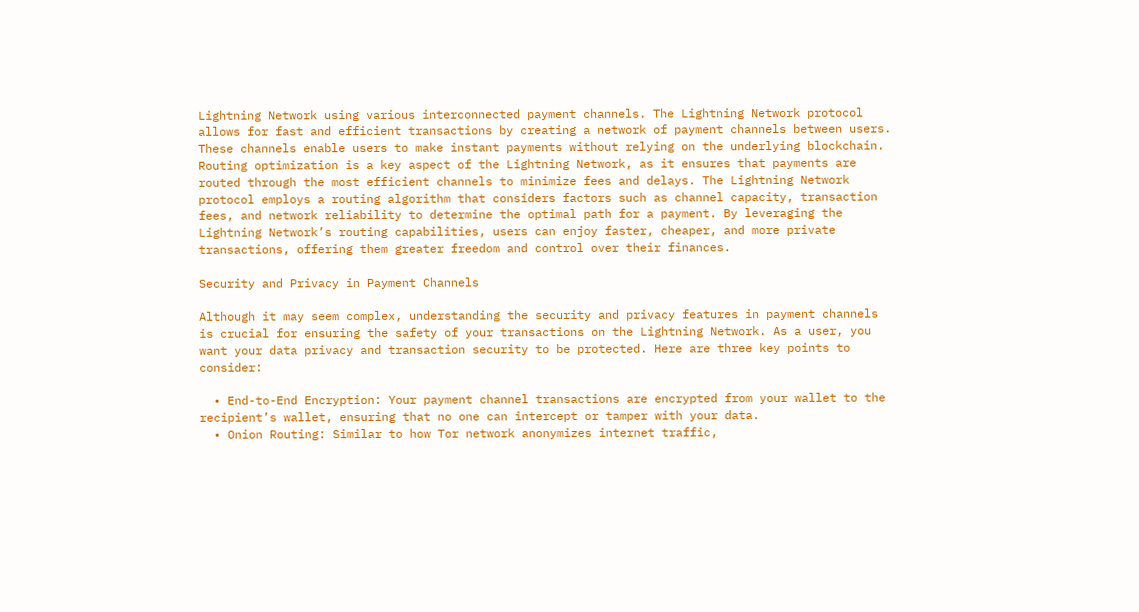Lightning Network using various interconnected payment channels. The Lightning Network protocol allows for fast and efficient transactions by creating a network of payment channels between users. These channels enable users to make instant payments without relying on the underlying blockchain. Routing optimization is a key aspect of the Lightning Network, as it ensures that payments are routed through the most efficient channels to minimize fees and delays. The Lightning Network protocol employs a routing algorithm that considers factors such as channel capacity, transaction fees, and network reliability to determine the optimal path for a payment. By leveraging the Lightning Network’s routing capabilities, users can enjoy faster, cheaper, and more private transactions, offering them greater freedom and control over their finances.

Security and Privacy in Payment Channels

Although it may seem complex, understanding the security and privacy features in payment channels is crucial for ensuring the safety of your transactions on the Lightning Network. As a user, you want your data privacy and transaction security to be protected. Here are three key points to consider:

  • End-to-End Encryption: Your payment channel transactions are encrypted from your wallet to the recipient’s wallet, ensuring that no one can intercept or tamper with your data.
  • Onion Routing: Similar to how Tor network anonymizes internet traffic,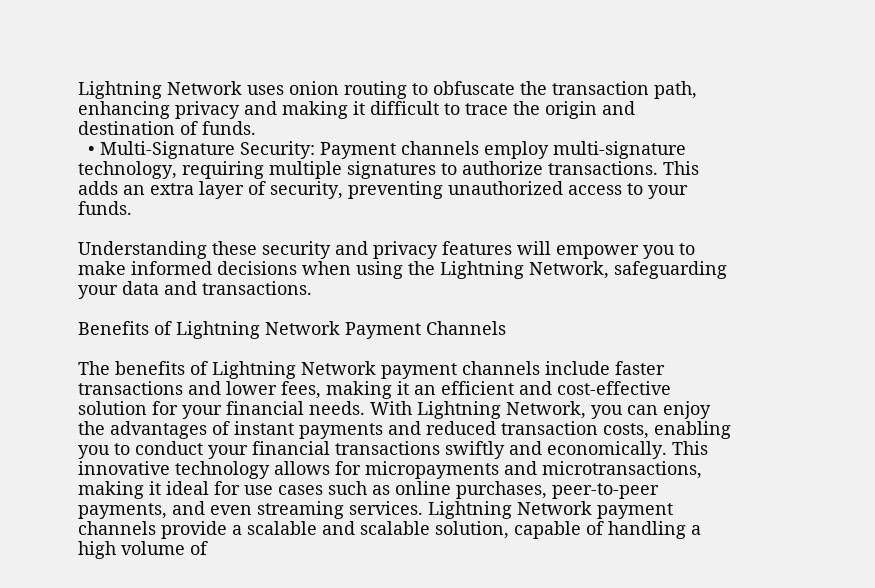Lightning Network uses onion routing to obfuscate the transaction path, enhancing privacy and making it difficult to trace the origin and destination of funds.
  • Multi-Signature Security: Payment channels employ multi-signature technology, requiring multiple signatures to authorize transactions. This adds an extra layer of security, preventing unauthorized access to your funds.

Understanding these security and privacy features will empower you to make informed decisions when using the Lightning Network, safeguarding your data and transactions.

Benefits of Lightning Network Payment Channels

The benefits of Lightning Network payment channels include faster transactions and lower fees, making it an efficient and cost-effective solution for your financial needs. With Lightning Network, you can enjoy the advantages of instant payments and reduced transaction costs, enabling you to conduct your financial transactions swiftly and economically. This innovative technology allows for micropayments and microtransactions, making it ideal for use cases such as online purchases, peer-to-peer payments, and even streaming services. Lightning Network payment channels provide a scalable and scalable solution, capable of handling a high volume of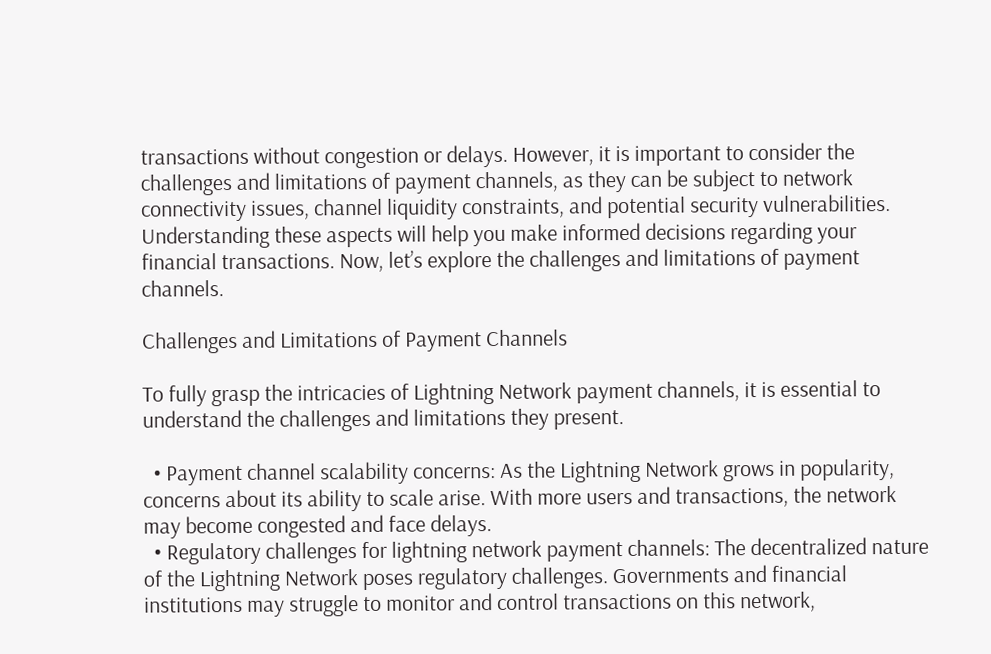transactions without congestion or delays. However, it is important to consider the challenges and limitations of payment channels, as they can be subject to network connectivity issues, channel liquidity constraints, and potential security vulnerabilities. Understanding these aspects will help you make informed decisions regarding your financial transactions. Now, let’s explore the challenges and limitations of payment channels.

Challenges and Limitations of Payment Channels

To fully grasp the intricacies of Lightning Network payment channels, it is essential to understand the challenges and limitations they present.

  • Payment channel scalability concerns: As the Lightning Network grows in popularity, concerns about its ability to scale arise. With more users and transactions, the network may become congested and face delays.
  • Regulatory challenges for lightning network payment channels: The decentralized nature of the Lightning Network poses regulatory challenges. Governments and financial institutions may struggle to monitor and control transactions on this network,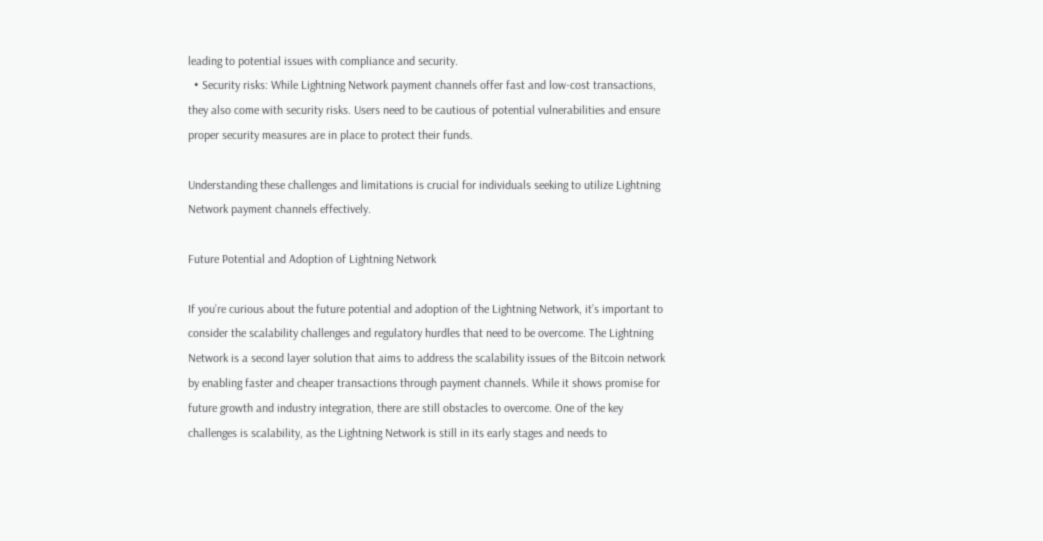leading to potential issues with compliance and security.
  • Security risks: While Lightning Network payment channels offer fast and low-cost transactions, they also come with security risks. Users need to be cautious of potential vulnerabilities and ensure proper security measures are in place to protect their funds.

Understanding these challenges and limitations is crucial for individuals seeking to utilize Lightning Network payment channels effectively.

Future Potential and Adoption of Lightning Network

If you’re curious about the future potential and adoption of the Lightning Network, it’s important to consider the scalability challenges and regulatory hurdles that need to be overcome. The Lightning Network is a second layer solution that aims to address the scalability issues of the Bitcoin network by enabling faster and cheaper transactions through payment channels. While it shows promise for future growth and industry integration, there are still obstacles to overcome. One of the key challenges is scalability, as the Lightning Network is still in its early stages and needs to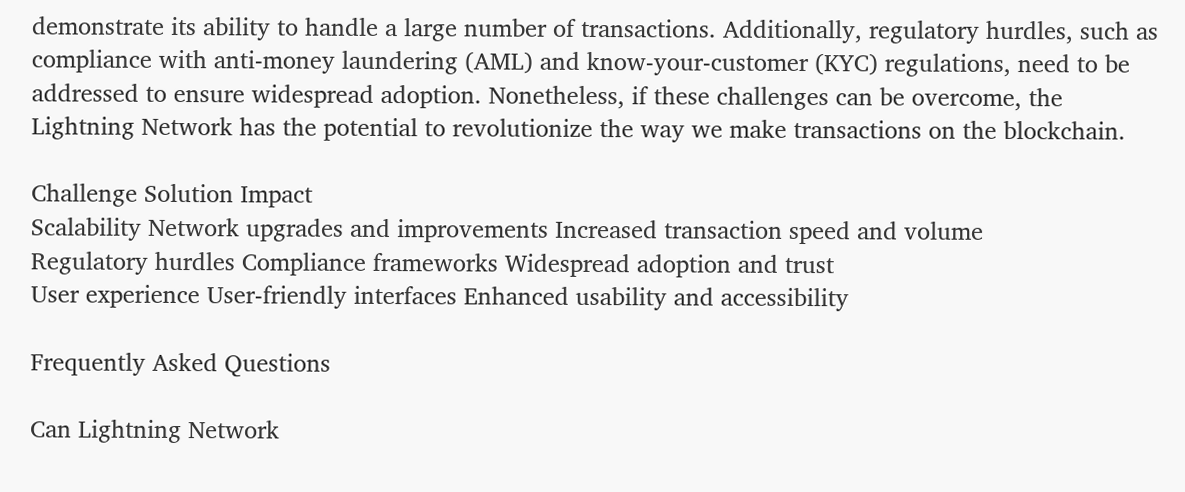demonstrate its ability to handle a large number of transactions. Additionally, regulatory hurdles, such as compliance with anti-money laundering (AML) and know-your-customer (KYC) regulations, need to be addressed to ensure widespread adoption. Nonetheless, if these challenges can be overcome, the Lightning Network has the potential to revolutionize the way we make transactions on the blockchain.

Challenge Solution Impact
Scalability Network upgrades and improvements Increased transaction speed and volume
Regulatory hurdles Compliance frameworks Widespread adoption and trust
User experience User-friendly interfaces Enhanced usability and accessibility

Frequently Asked Questions

Can Lightning Network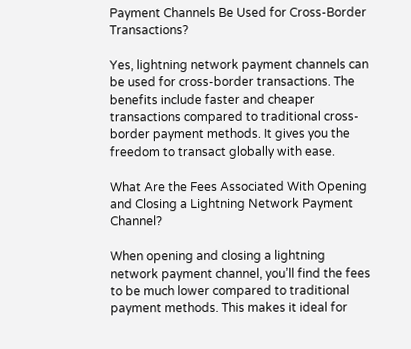Payment Channels Be Used for Cross-Border Transactions?

Yes, lightning network payment channels can be used for cross-border transactions. The benefits include faster and cheaper transactions compared to traditional cross-border payment methods. It gives you the freedom to transact globally with ease.

What Are the Fees Associated With Opening and Closing a Lightning Network Payment Channel?

When opening and closing a lightning network payment channel, you’ll find the fees to be much lower compared to traditional payment methods. This makes it ideal for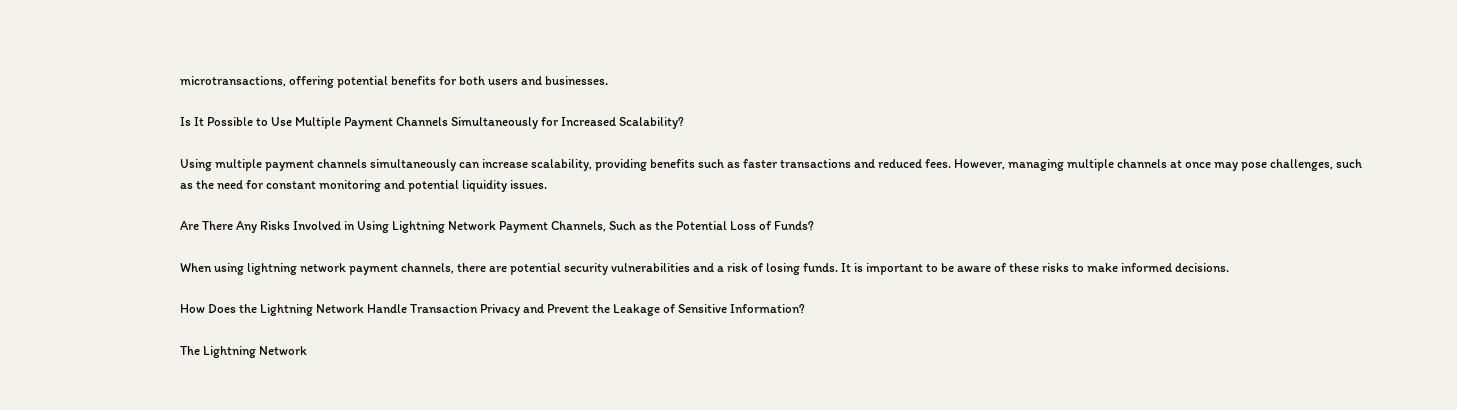microtransactions, offering potential benefits for both users and businesses.

Is It Possible to Use Multiple Payment Channels Simultaneously for Increased Scalability?

Using multiple payment channels simultaneously can increase scalability, providing benefits such as faster transactions and reduced fees. However, managing multiple channels at once may pose challenges, such as the need for constant monitoring and potential liquidity issues.

Are There Any Risks Involved in Using Lightning Network Payment Channels, Such as the Potential Loss of Funds?

When using lightning network payment channels, there are potential security vulnerabilities and a risk of losing funds. It is important to be aware of these risks to make informed decisions.

How Does the Lightning Network Handle Transaction Privacy and Prevent the Leakage of Sensitive Information?

The Lightning Network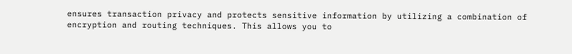ensures transaction privacy and protects sensitive information by utilizing a combination of encryption and routing techniques. This allows you to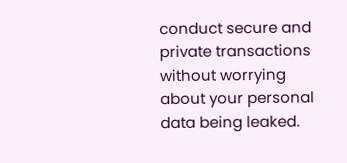conduct secure and private transactions without worrying about your personal data being leaked.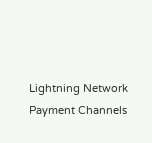Lightning Network Payment Channels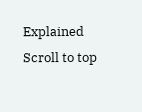Explained
Scroll to top